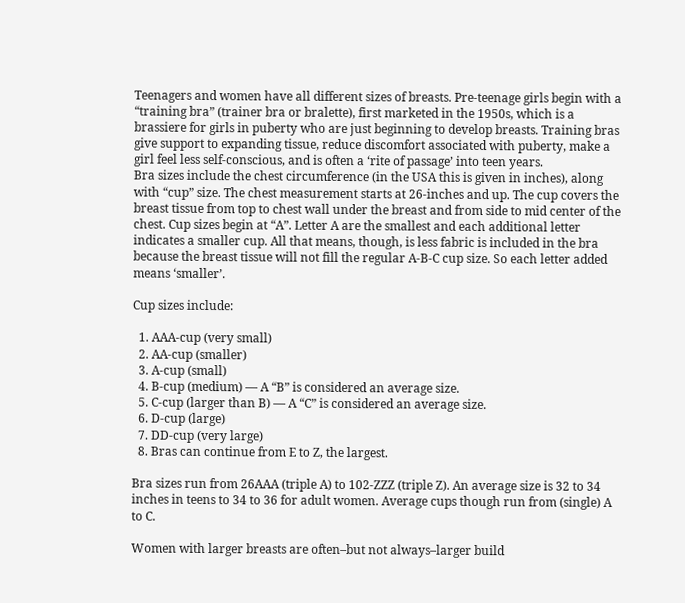Teenagers and women have all different sizes of breasts. Pre-teenage girls begin with a “training bra” (trainer bra or bralette), first marketed in the 1950s, which is a brassiere for girls in puberty who are just beginning to develop breasts. Training bras give support to expanding tissue, reduce discomfort associated with puberty, make a girl feel less self-conscious, and is often a ‘rite of passage’ into teen years.
Bra sizes include the chest circumference (in the USA this is given in inches), along with “cup” size. The chest measurement starts at 26-inches and up. The cup covers the breast tissue from top to chest wall under the breast and from side to mid center of the chest. Cup sizes begin at “A”. Letter A are the smallest and each additional letter indicates a smaller cup. All that means, though, is less fabric is included in the bra because the breast tissue will not fill the regular A-B-C cup size. So each letter added means ‘smaller’.

Cup sizes include:

  1. AAA-cup (very small)
  2. AA-cup (smaller)
  3. A-cup (small)
  4. B-cup (medium) — A “B” is considered an average size.
  5. C-cup (larger than B) — A “C” is considered an average size.
  6. D-cup (large)
  7. DD-cup (very large)
  8. Bras can continue from E to Z, the largest.

Bra sizes run from 26AAA (triple A) to 102-ZZZ (triple Z). An average size is 32 to 34 inches in teens to 34 to 36 for adult women. Average cups though run from (single) A to C.

Women with larger breasts are often–but not always–larger build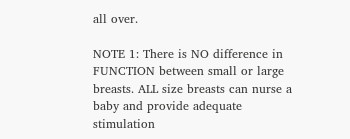all over.

NOTE 1: There is NO difference in FUNCTION between small or large breasts. ALL size breasts can nurse a baby and provide adequate stimulation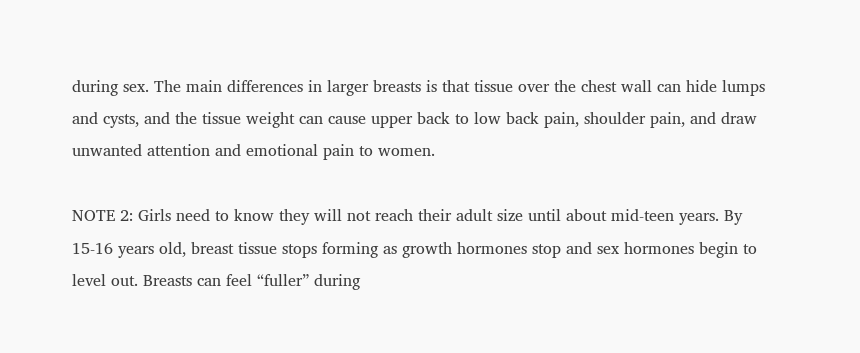during sex. The main differences in larger breasts is that tissue over the chest wall can hide lumps and cysts, and the tissue weight can cause upper back to low back pain, shoulder pain, and draw unwanted attention and emotional pain to women.

NOTE 2: Girls need to know they will not reach their adult size until about mid-teen years. By 15-16 years old, breast tissue stops forming as growth hormones stop and sex hormones begin to level out. Breasts can feel “fuller” during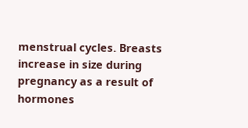menstrual cycles. Breasts increase in size during pregnancy as a result of hormones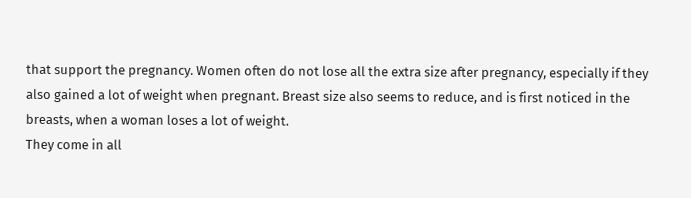that support the pregnancy. Women often do not lose all the extra size after pregnancy, especially if they also gained a lot of weight when pregnant. Breast size also seems to reduce, and is first noticed in the breasts, when a woman loses a lot of weight.
They come in all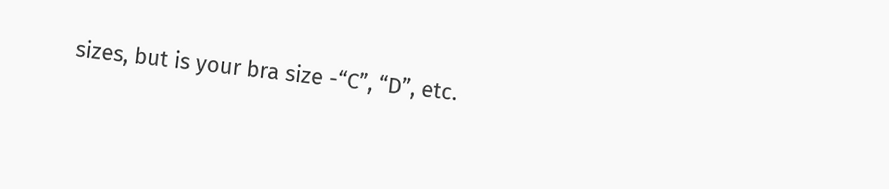sizes, but is your bra size -“C”, “D”, etc.